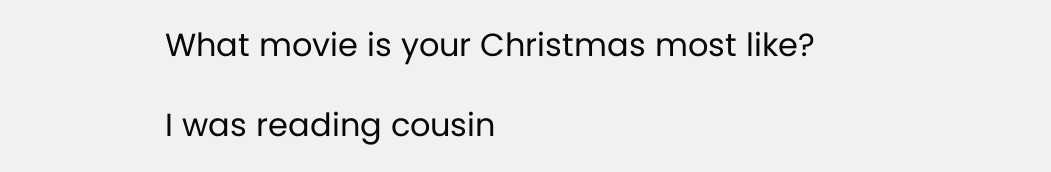What movie is your Christmas most like?

I was reading cousin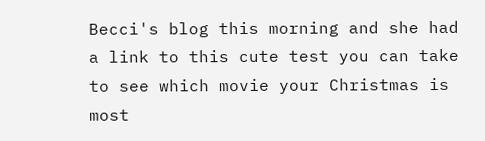Becci's blog this morning and she had a link to this cute test you can take to see which movie your Christmas is most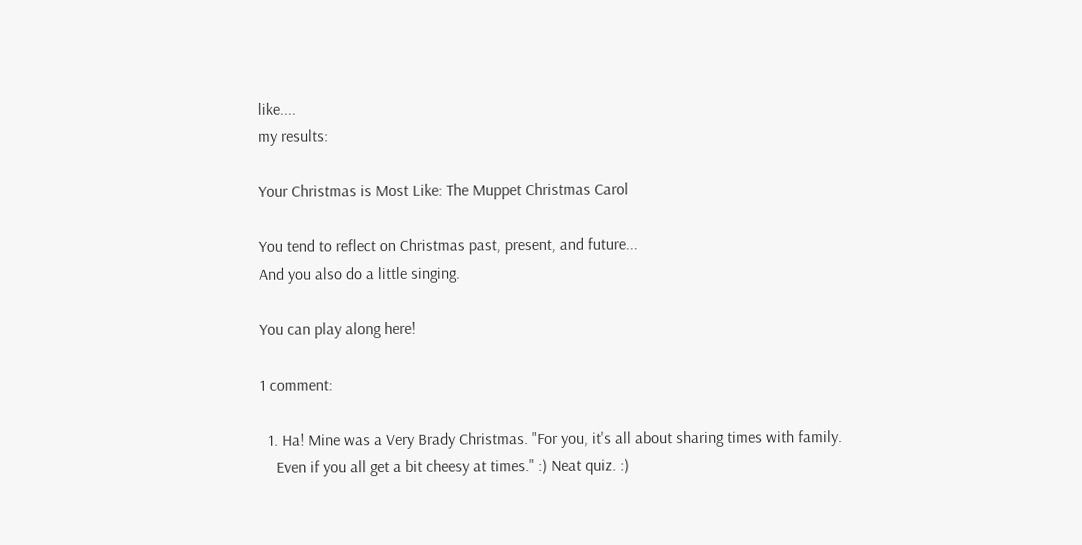like....
my results:

Your Christmas is Most Like: The Muppet Christmas Carol

You tend to reflect on Christmas past, present, and future...
And you also do a little singing.

You can play along here!

1 comment:

  1. Ha! Mine was a Very Brady Christmas. "For you, it's all about sharing times with family.
    Even if you all get a bit cheesy at times." :) Neat quiz. :)